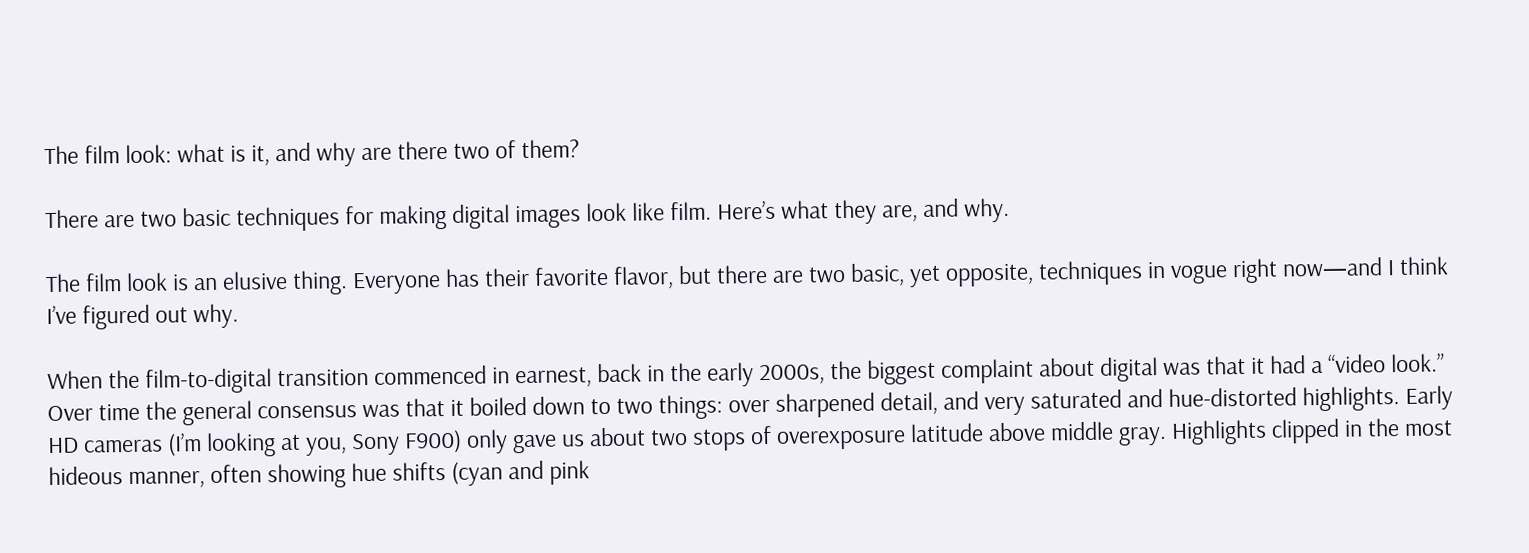The film look: what is it, and why are there two of them?

There are two basic techniques for making digital images look like film. Here’s what they are, and why.

The film look is an elusive thing. Everyone has their favorite flavor, but there are two basic, yet opposite, techniques in vogue right now—and I think I’ve figured out why.

When the film-to-digital transition commenced in earnest, back in the early 2000s, the biggest complaint about digital was that it had a “video look.” Over time the general consensus was that it boiled down to two things: over sharpened detail, and very saturated and hue-distorted highlights. Early HD cameras (I’m looking at you, Sony F900) only gave us about two stops of overexposure latitude above middle gray. Highlights clipped in the most hideous manner, often showing hue shifts (cyan and pink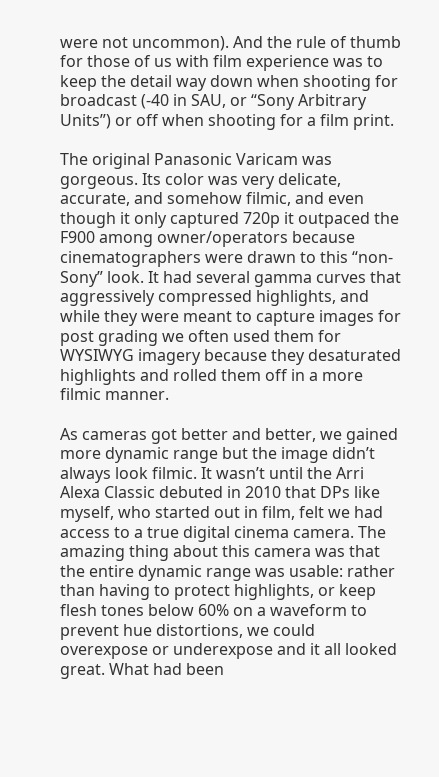were not uncommon). And the rule of thumb for those of us with film experience was to keep the detail way down when shooting for broadcast (-40 in SAU, or “Sony Arbitrary Units”) or off when shooting for a film print.

The original Panasonic Varicam was gorgeous. Its color was very delicate, accurate, and somehow filmic, and even though it only captured 720p it outpaced the F900 among owner/operators because cinematographers were drawn to this “non-Sony” look. It had several gamma curves that aggressively compressed highlights, and while they were meant to capture images for post grading we often used them for WYSIWYG imagery because they desaturated highlights and rolled them off in a more filmic manner.

As cameras got better and better, we gained more dynamic range but the image didn’t always look filmic. It wasn’t until the Arri Alexa Classic debuted in 2010 that DPs like myself, who started out in film, felt we had access to a true digital cinema camera. The amazing thing about this camera was that the entire dynamic range was usable: rather than having to protect highlights, or keep flesh tones below 60% on a waveform to prevent hue distortions, we could overexpose or underexpose and it all looked great. What had been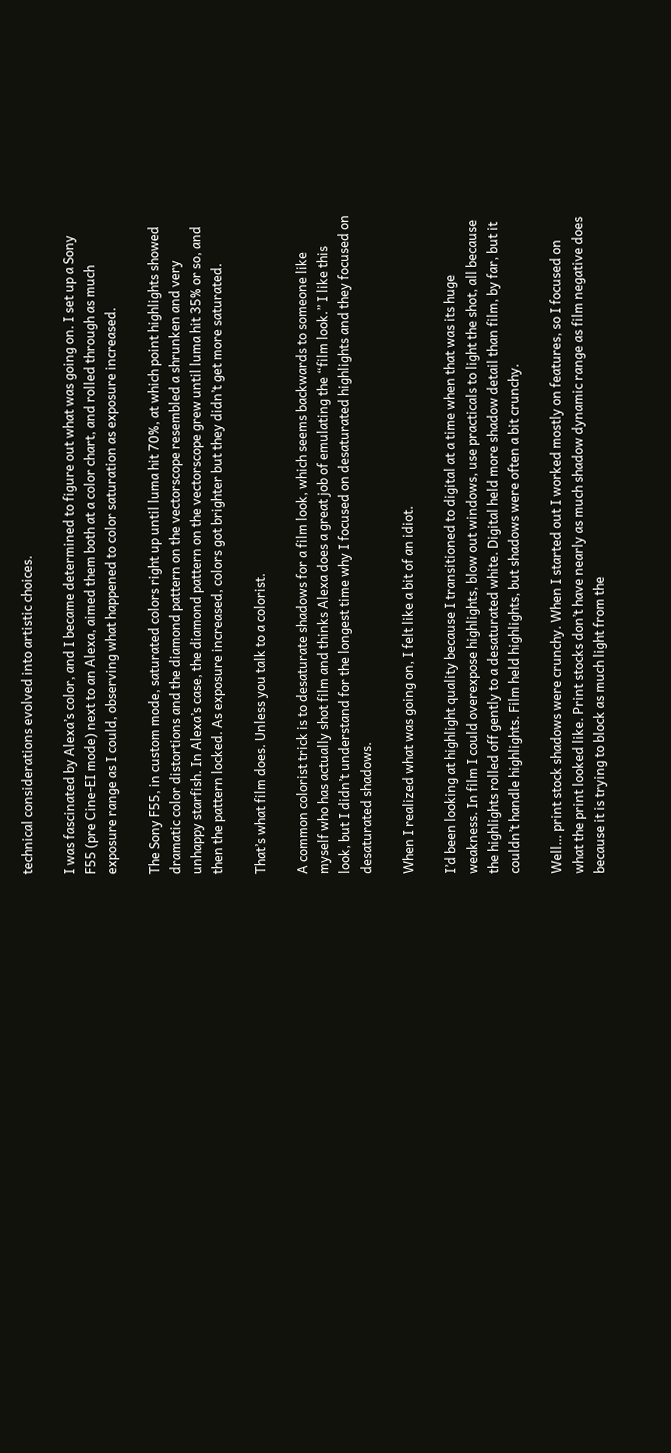technical considerations evolved into artistic choices.

I was fascinated by Alexa’s color, and I became determined to figure out what was going on. I set up a Sony F55 (pre Cine-EI mode) next to an Alexa, aimed them both at a color chart, and rolled through as much exposure range as I could, observing what happened to color saturation as exposure increased.

The Sony F55, in custom mode, saturated colors right up until luma hit 70%, at which point highlights showed dramatic color distortions and the diamond pattern on the vectorscope resembled a shrunken and very unhappy starfish. In Alexa’s case, the diamond pattern on the vectorscope grew until luma hit 35% or so, and then the pattern locked. As exposure increased, colors got brighter but they didn’t get more saturated.

That’s what film does. Unless you talk to a colorist.

A common colorist trick is to desaturate shadows for a film look, which seems backwards to someone like myself who has actually shot film and thinks Alexa does a great job of emulating the “film look.” I like this look, but I didn’t understand for the longest time why I focused on desaturated highlights and they focused on desaturated shadows.

When I realized what was going on, I felt like a bit of an idiot.

I’d been looking at highlight quality because I transitioned to digital at a time when that was its huge weakness. In film I could overexpose highlights, blow out windows, use practicals to light the shot, all because the highlights rolled off gently to a desaturated white. Digital held more shadow detail than film, by far, but it couldn’t handle highlights. Film held highlights, but shadows were often a bit crunchy.

Well… print stock shadows were crunchy. When I started out I worked mostly on features, so I focused on what the print looked like. Print stocks don’t have nearly as much shadow dynamic range as film negative does because it is trying to block as much light from the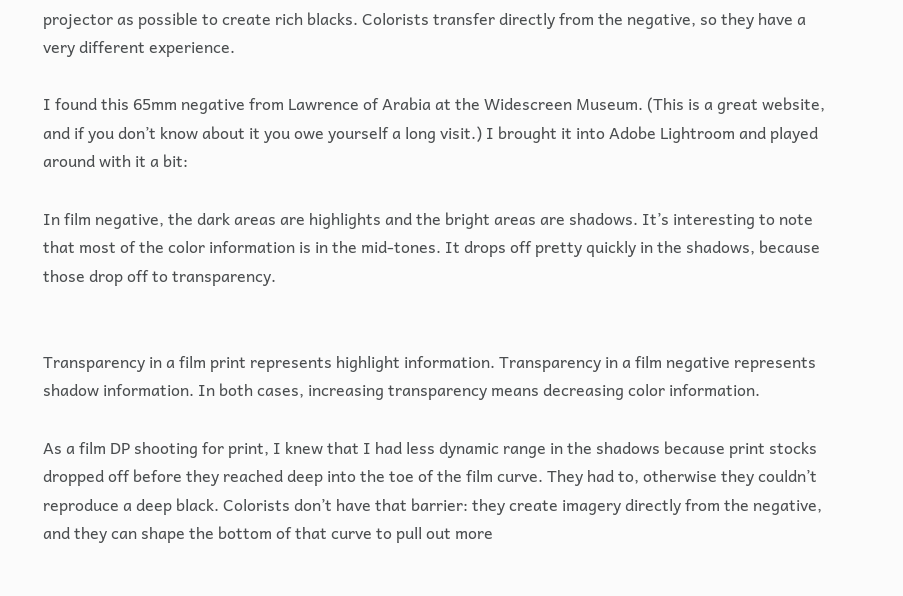projector as possible to create rich blacks. Colorists transfer directly from the negative, so they have a very different experience.

I found this 65mm negative from Lawrence of Arabia at the Widescreen Museum. (This is a great website, and if you don’t know about it you owe yourself a long visit.) I brought it into Adobe Lightroom and played around with it a bit:

In film negative, the dark areas are highlights and the bright areas are shadows. It’s interesting to note that most of the color information is in the mid-tones. It drops off pretty quickly in the shadows, because those drop off to transparency.


Transparency in a film print represents highlight information. Transparency in a film negative represents shadow information. In both cases, increasing transparency means decreasing color information.

As a film DP shooting for print, I knew that I had less dynamic range in the shadows because print stocks dropped off before they reached deep into the toe of the film curve. They had to, otherwise they couldn’t reproduce a deep black. Colorists don’t have that barrier: they create imagery directly from the negative, and they can shape the bottom of that curve to pull out more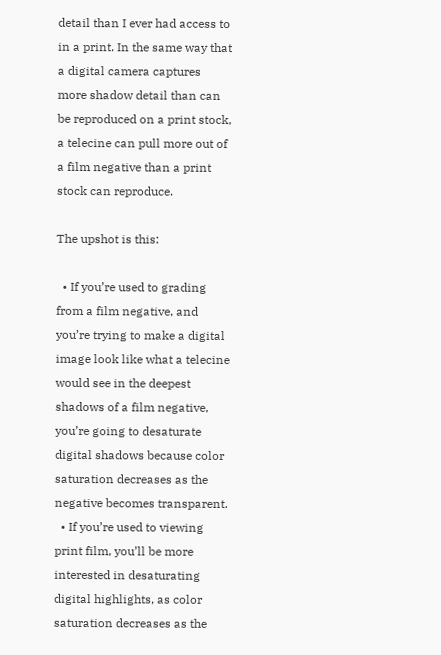detail than I ever had access to in a print. In the same way that a digital camera captures more shadow detail than can be reproduced on a print stock, a telecine can pull more out of a film negative than a print stock can reproduce.

The upshot is this:

  • If you’re used to grading from a film negative, and you’re trying to make a digital image look like what a telecine would see in the deepest shadows of a film negative, you’re going to desaturate digital shadows because color saturation decreases as the negative becomes transparent.
  • If you’re used to viewing print film, you’ll be more interested in desaturating digital highlights, as color saturation decreases as the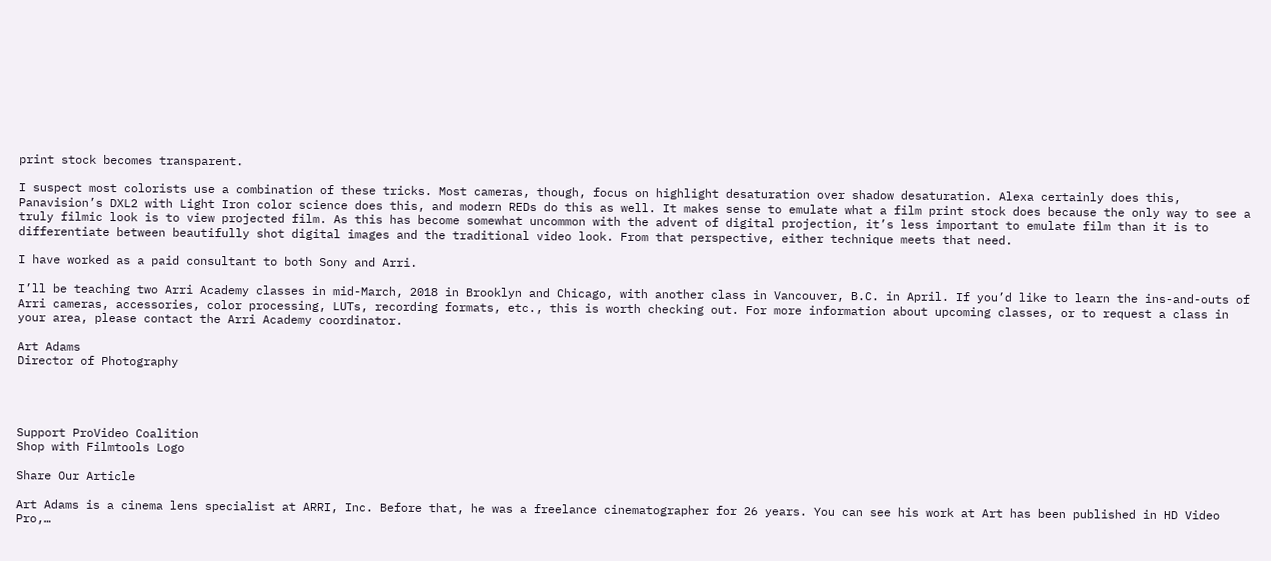print stock becomes transparent.

I suspect most colorists use a combination of these tricks. Most cameras, though, focus on highlight desaturation over shadow desaturation. Alexa certainly does this, Panavision’s DXL2 with Light Iron color science does this, and modern REDs do this as well. It makes sense to emulate what a film print stock does because the only way to see a truly filmic look is to view projected film. As this has become somewhat uncommon with the advent of digital projection, it’s less important to emulate film than it is to differentiate between beautifully shot digital images and the traditional video look. From that perspective, either technique meets that need.

I have worked as a paid consultant to both Sony and Arri.

I’ll be teaching two Arri Academy classes in mid-March, 2018 in Brooklyn and Chicago, with another class in Vancouver, B.C. in April. If you’d like to learn the ins-and-outs of Arri cameras, accessories, color processing, LUTs, recording formats, etc., this is worth checking out. For more information about upcoming classes, or to request a class in your area, please contact the Arri Academy coordinator.

Art Adams
Director of Photography




Support ProVideo Coalition
Shop with Filmtools Logo

Share Our Article

Art Adams is a cinema lens specialist at ARRI, Inc. Before that, he was a freelance cinematographer for 26 years. You can see his work at Art has been published in HD Video Pro,…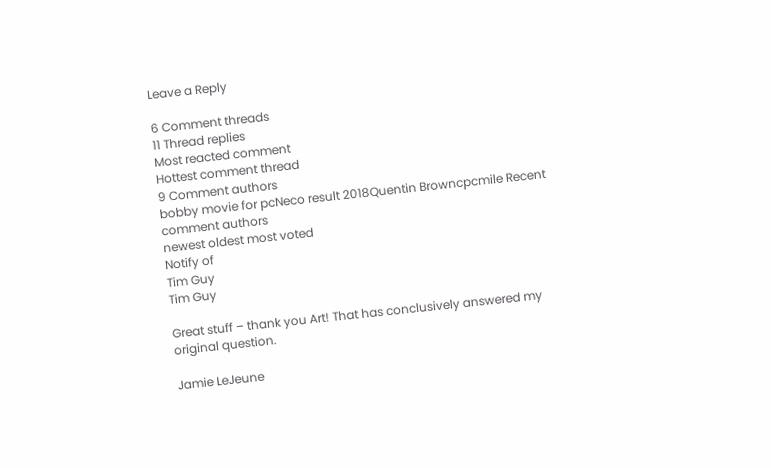Leave a Reply

6 Comment threads
11 Thread replies
Most reacted comment
Hottest comment thread
9 Comment authors
bobby movie for pcNeco result 2018Quentin Browncpcmile Recent comment authors
newest oldest most voted
Notify of
Tim Guy
Tim Guy

Great stuff – thank you Art! That has conclusively answered my original question.

Jamie LeJeune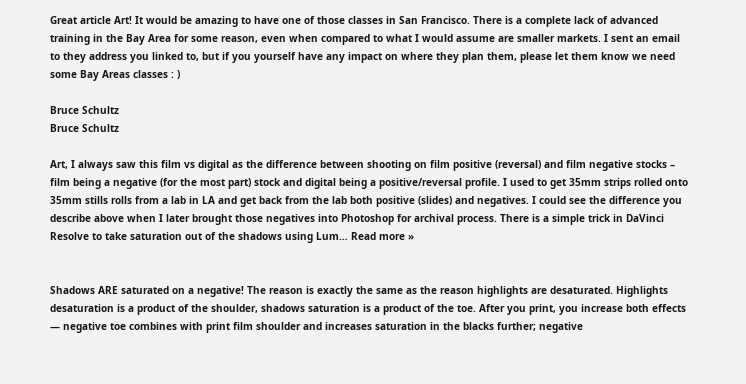Great article Art! It would be amazing to have one of those classes in San Francisco. There is a complete lack of advanced training in the Bay Area for some reason, even when compared to what I would assume are smaller markets. I sent an email to they address you linked to, but if you yourself have any impact on where they plan them, please let them know we need some Bay Areas classes : )

Bruce Schultz
Bruce Schultz

Art, I always saw this film vs digital as the difference between shooting on film positive (reversal) and film negative stocks – film being a negative (for the most part) stock and digital being a positive/reversal profile. I used to get 35mm strips rolled onto 35mm stills rolls from a lab in LA and get back from the lab both positive (slides) and negatives. I could see the difference you describe above when I later brought those negatives into Photoshop for archival process. There is a simple trick in DaVinci Resolve to take saturation out of the shadows using Lum… Read more »


Shadows ARE saturated on a negative! The reason is exactly the same as the reason highlights are desaturated. Highlights desaturation is a product of the shoulder, shadows saturation is a product of the toe. After you print, you increase both effects — negative toe combines with print film shoulder and increases saturation in the blacks further; negative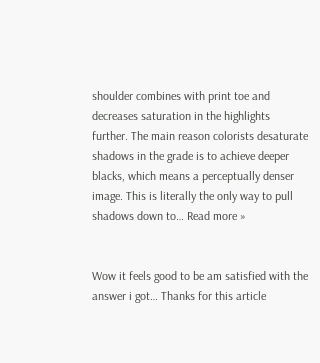shoulder combines with print toe and decreases saturation in the highlights further. The main reason colorists desaturate shadows in the grade is to achieve deeper blacks, which means a perceptually denser image. This is literally the only way to pull shadows down to… Read more »


Wow it feels good to be am satisfied with the answer i got… Thanks for this article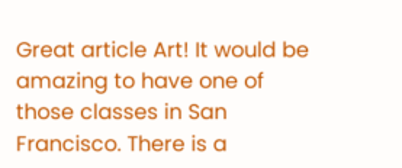Great article Art! It would be amazing to have one of those classes in San Francisco. There is a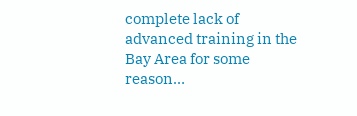complete lack of advanced training in the Bay Area for some reason…